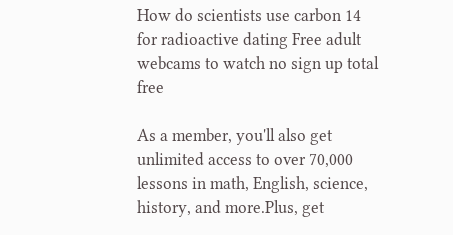How do scientists use carbon 14 for radioactive dating Free adult webcams to watch no sign up total free

As a member, you'll also get unlimited access to over 70,000 lessons in math, English, science, history, and more.Plus, get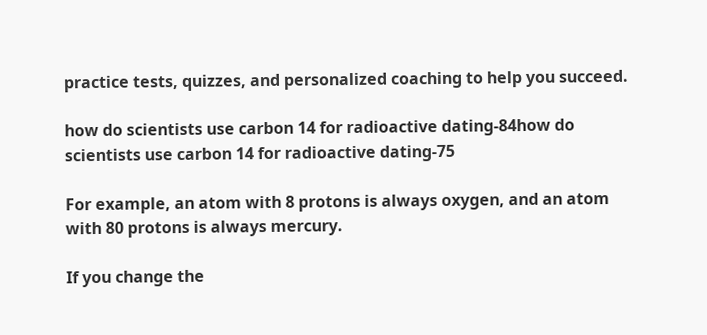practice tests, quizzes, and personalized coaching to help you succeed.

how do scientists use carbon 14 for radioactive dating-84how do scientists use carbon 14 for radioactive dating-75

For example, an atom with 8 protons is always oxygen, and an atom with 80 protons is always mercury.

If you change the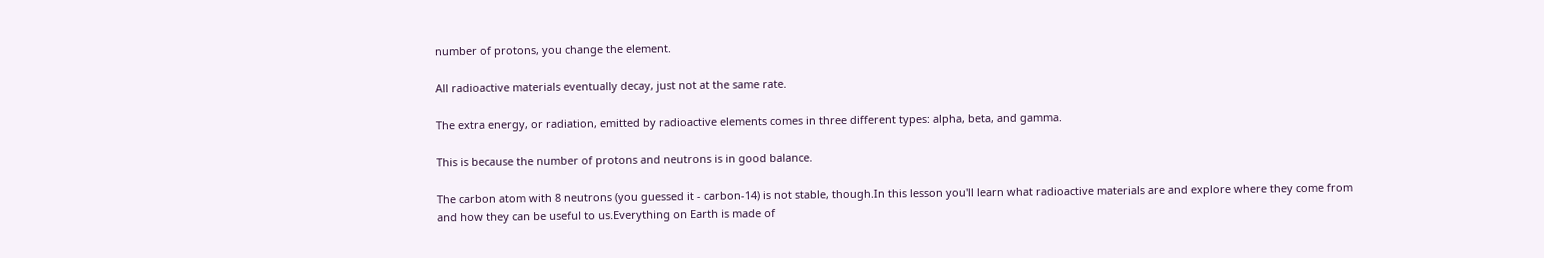number of protons, you change the element.

All radioactive materials eventually decay, just not at the same rate.

The extra energy, or radiation, emitted by radioactive elements comes in three different types: alpha, beta, and gamma.

This is because the number of protons and neutrons is in good balance.

The carbon atom with 8 neutrons (you guessed it - carbon-14) is not stable, though.In this lesson you'll learn what radioactive materials are and explore where they come from and how they can be useful to us.Everything on Earth is made of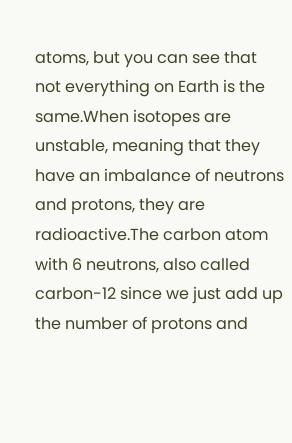atoms, but you can see that not everything on Earth is the same.When isotopes are unstable, meaning that they have an imbalance of neutrons and protons, they are radioactive.The carbon atom with 6 neutrons, also called carbon-12 since we just add up the number of protons and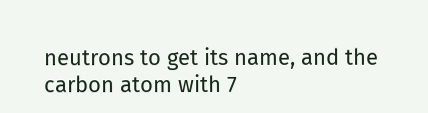neutrons to get its name, and the carbon atom with 7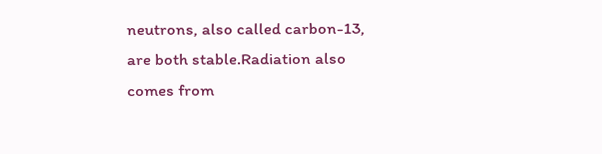neutrons, also called carbon-13, are both stable.Radiation also comes from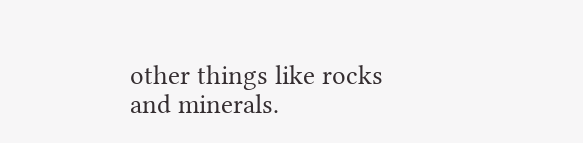other things like rocks and minerals.